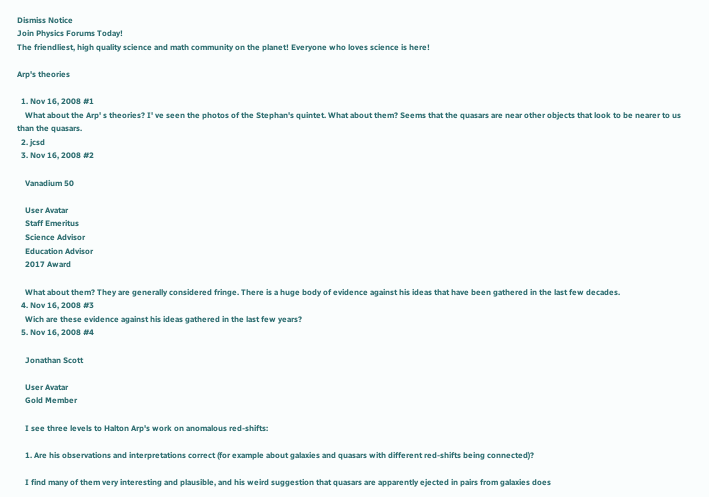Dismiss Notice
Join Physics Forums Today!
The friendliest, high quality science and math community on the planet! Everyone who loves science is here!

Arp's theories

  1. Nov 16, 2008 #1
    What about the Arp' s theories? I' ve seen the photos of the Stephan's quintet. What about them? Seems that the quasars are near other objects that look to be nearer to us than the quasars.
  2. jcsd
  3. Nov 16, 2008 #2

    Vanadium 50

    User Avatar
    Staff Emeritus
    Science Advisor
    Education Advisor
    2017 Award

    What about them? They are generally considered fringe. There is a huge body of evidence against his ideas that have been gathered in the last few decades.
  4. Nov 16, 2008 #3
    Wich are these evidence against his ideas gathered in the last few years?
  5. Nov 16, 2008 #4

    Jonathan Scott

    User Avatar
    Gold Member

    I see three levels to Halton Arp's work on anomalous red-shifts:

    1. Are his observations and interpretations correct (for example about galaxies and quasars with different red-shifts being connected)?

    I find many of them very interesting and plausible, and his weird suggestion that quasars are apparently ejected in pairs from galaxies does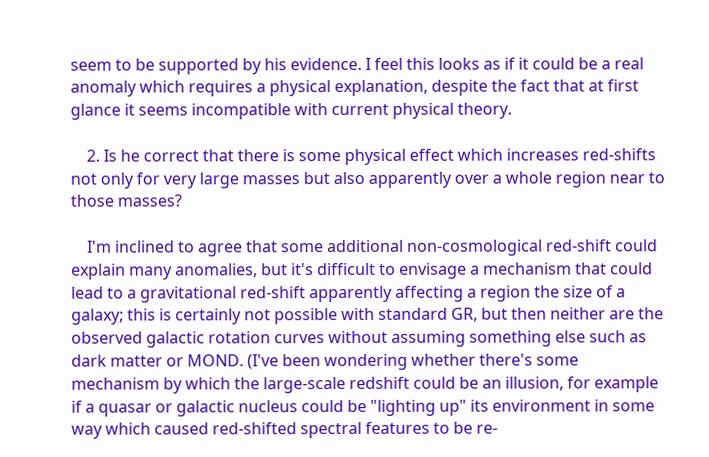seem to be supported by his evidence. I feel this looks as if it could be a real anomaly which requires a physical explanation, despite the fact that at first glance it seems incompatible with current physical theory.

    2. Is he correct that there is some physical effect which increases red-shifts not only for very large masses but also apparently over a whole region near to those masses?

    I'm inclined to agree that some additional non-cosmological red-shift could explain many anomalies, but it's difficult to envisage a mechanism that could lead to a gravitational red-shift apparently affecting a region the size of a galaxy; this is certainly not possible with standard GR, but then neither are the observed galactic rotation curves without assuming something else such as dark matter or MOND. (I've been wondering whether there's some mechanism by which the large-scale redshift could be an illusion, for example if a quasar or galactic nucleus could be "lighting up" its environment in some way which caused red-shifted spectral features to be re-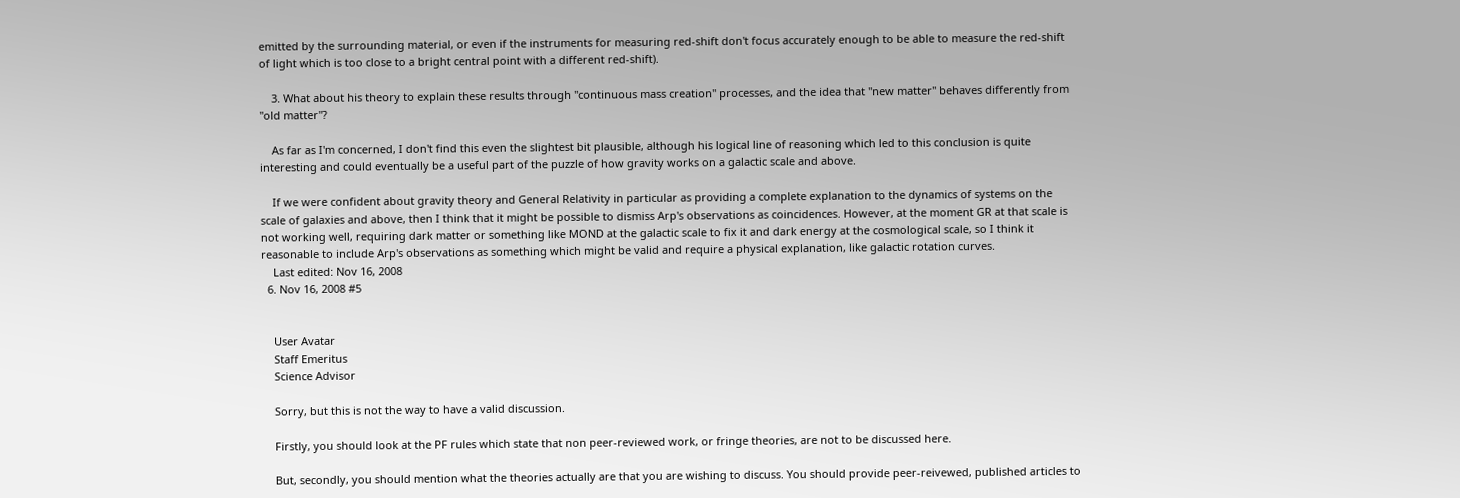emitted by the surrounding material, or even if the instruments for measuring red-shift don't focus accurately enough to be able to measure the red-shift of light which is too close to a bright central point with a different red-shift).

    3. What about his theory to explain these results through "continuous mass creation" processes, and the idea that "new matter" behaves differently from "old matter"?

    As far as I'm concerned, I don't find this even the slightest bit plausible, although his logical line of reasoning which led to this conclusion is quite interesting and could eventually be a useful part of the puzzle of how gravity works on a galactic scale and above.

    If we were confident about gravity theory and General Relativity in particular as providing a complete explanation to the dynamics of systems on the scale of galaxies and above, then I think that it might be possible to dismiss Arp's observations as coincidences. However, at the moment GR at that scale is not working well, requiring dark matter or something like MOND at the galactic scale to fix it and dark energy at the cosmological scale, so I think it reasonable to include Arp's observations as something which might be valid and require a physical explanation, like galactic rotation curves.
    Last edited: Nov 16, 2008
  6. Nov 16, 2008 #5


    User Avatar
    Staff Emeritus
    Science Advisor

    Sorry, but this is not the way to have a valid discussion.

    Firstly, you should look at the PF rules which state that non peer-reviewed work, or fringe theories, are not to be discussed here.

    But, secondly, you should mention what the theories actually are that you are wishing to discuss. You should provide peer-reivewed, published articles to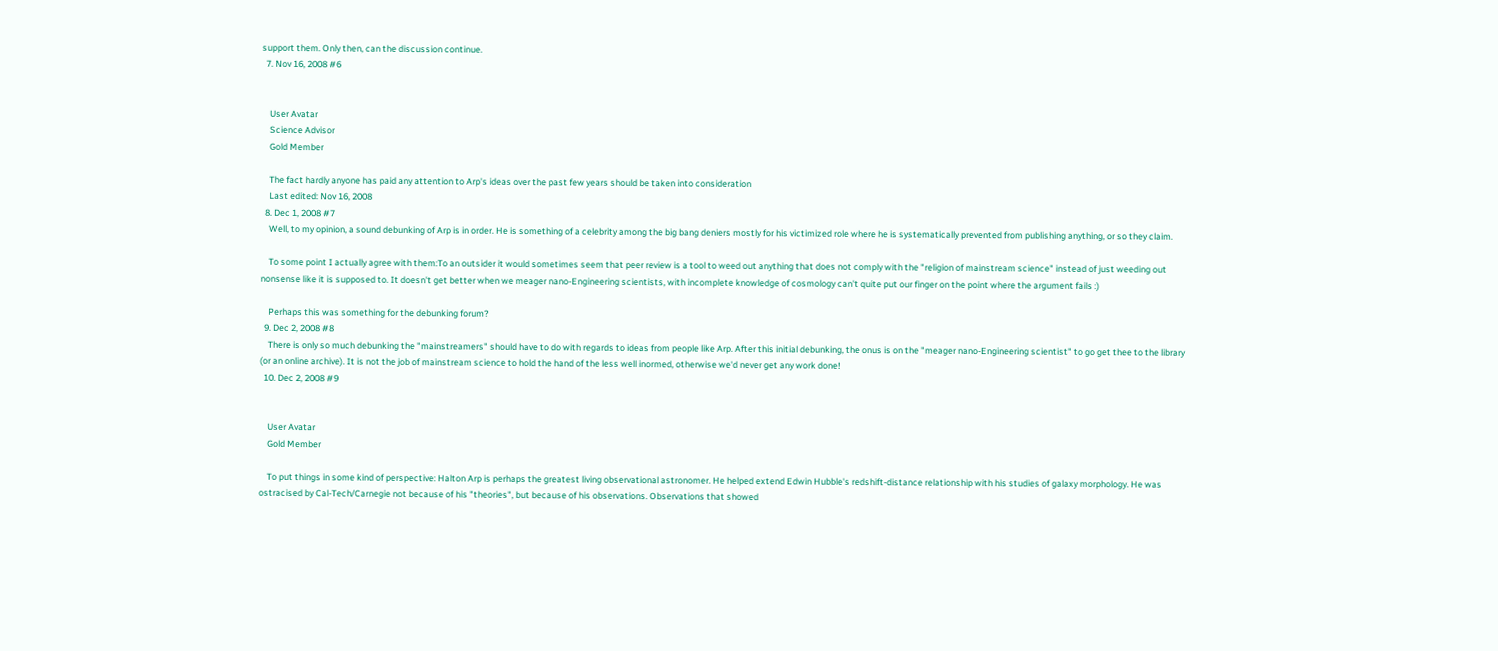support them. Only then, can the discussion continue.
  7. Nov 16, 2008 #6


    User Avatar
    Science Advisor
    Gold Member

    The fact hardly anyone has paid any attention to Arp's ideas over the past few years should be taken into consideration
    Last edited: Nov 16, 2008
  8. Dec 1, 2008 #7
    Well, to my opinion, a sound debunking of Arp is in order. He is something of a celebrity among the big bang deniers mostly for his victimized role where he is systematically prevented from publishing anything, or so they claim.

    To some point I actually agree with them:To an outsider it would sometimes seem that peer review is a tool to weed out anything that does not comply with the "religion of mainstream science" instead of just weeding out nonsense like it is supposed to. It doesn't get better when we meager nano-Engineering scientists, with incomplete knowledge of cosmology can't quite put our finger on the point where the argument fails :)

    Perhaps this was something for the debunking forum?
  9. Dec 2, 2008 #8
    There is only so much debunking the "mainstreamers" should have to do with regards to ideas from people like Arp. After this initial debunking, the onus is on the "meager nano-Engineering scientist" to go get thee to the library (or an online archive). It is not the job of mainstream science to hold the hand of the less well inormed, otherwise we'd never get any work done!
  10. Dec 2, 2008 #9


    User Avatar
    Gold Member

    To put things in some kind of perspective: Halton Arp is perhaps the greatest living observational astronomer. He helped extend Edwin Hubble's redshift-distance relationship with his studies of galaxy morphology. He was ostracised by Cal-Tech/Carnegie not because of his "theories", but because of his observations. Observations that showed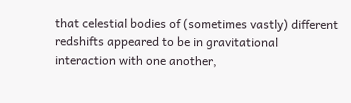that celestial bodies of (sometimes vastly) different redshifts appeared to be in gravitational interaction with one another,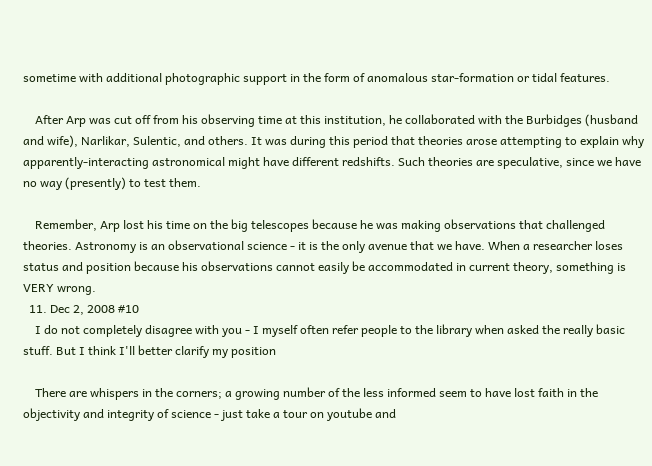sometime with additional photographic support in the form of anomalous star-formation or tidal features.

    After Arp was cut off from his observing time at this institution, he collaborated with the Burbidges (husband and wife), Narlikar, Sulentic, and others. It was during this period that theories arose attempting to explain why apparently-interacting astronomical might have different redshifts. Such theories are speculative, since we have no way (presently) to test them.

    Remember, Arp lost his time on the big telescopes because he was making observations that challenged theories. Astronomy is an observational science - it is the only avenue that we have. When a researcher loses status and position because his observations cannot easily be accommodated in current theory, something is VERY wrong.
  11. Dec 2, 2008 #10
    I do not completely disagree with you - I myself often refer people to the library when asked the really basic stuff. But I think I'll better clarify my position

    There are whispers in the corners; a growing number of the less informed seem to have lost faith in the objectivity and integrity of science - just take a tour on youtube and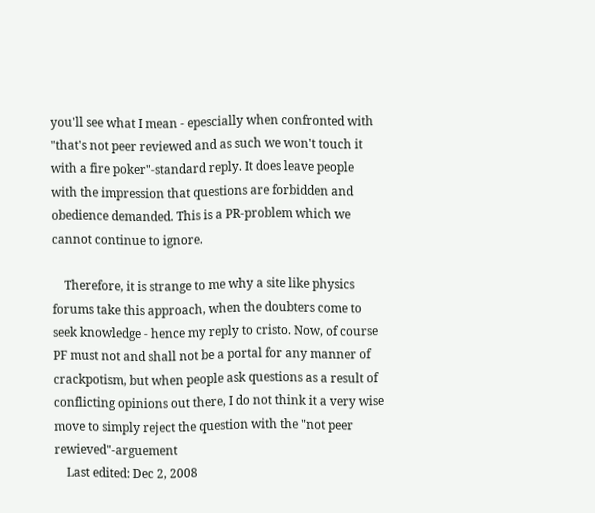you'll see what I mean - epescially when confronted with "that's not peer reviewed and as such we won't touch it with a fire poker"-standard reply. It does leave people with the impression that questions are forbidden and obedience demanded. This is a PR-problem which we cannot continue to ignore.

    Therefore, it is strange to me why a site like physics forums take this approach, when the doubters come to seek knowledge - hence my reply to cristo. Now, of course PF must not and shall not be a portal for any manner of crackpotism, but when people ask questions as a result of conflicting opinions out there, I do not think it a very wise move to simply reject the question with the "not peer rewieved"-arguement
    Last edited: Dec 2, 2008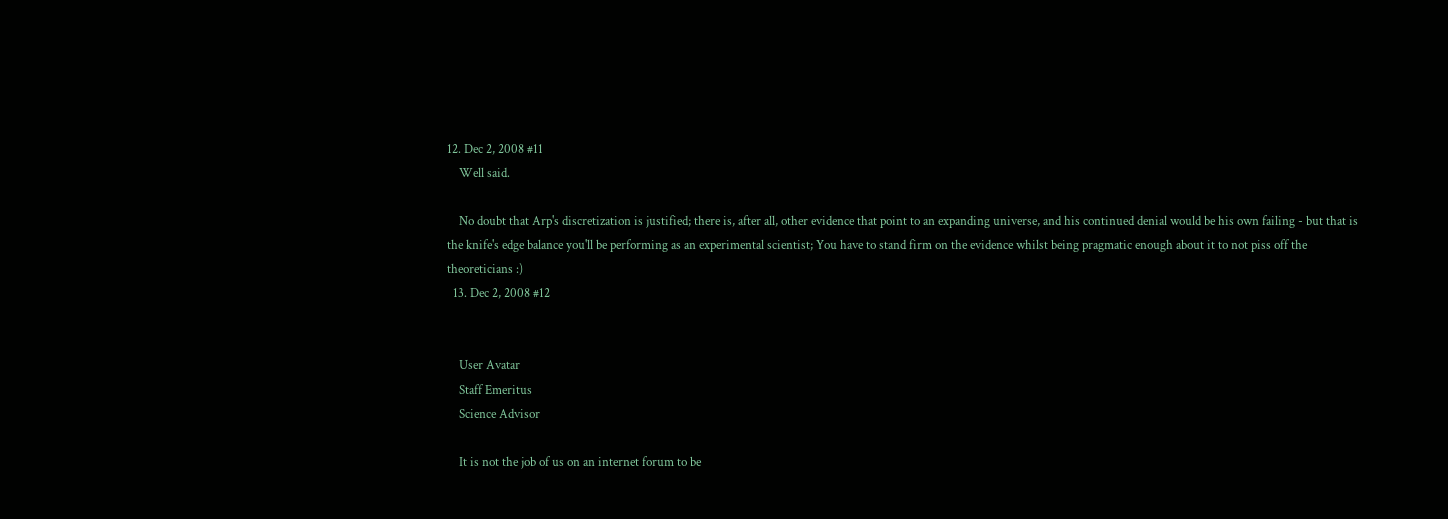12. Dec 2, 2008 #11
    Well said.

    No doubt that Arp's discretization is justified; there is, after all, other evidence that point to an expanding universe, and his continued denial would be his own failing - but that is the knife's edge balance you'll be performing as an experimental scientist; You have to stand firm on the evidence whilst being pragmatic enough about it to not piss off the theoreticians :)
  13. Dec 2, 2008 #12


    User Avatar
    Staff Emeritus
    Science Advisor

    It is not the job of us on an internet forum to be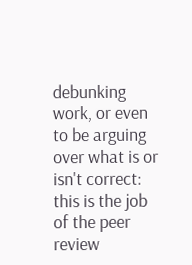debunking work, or even to be arguing over what is or isn't correct: this is the job of the peer review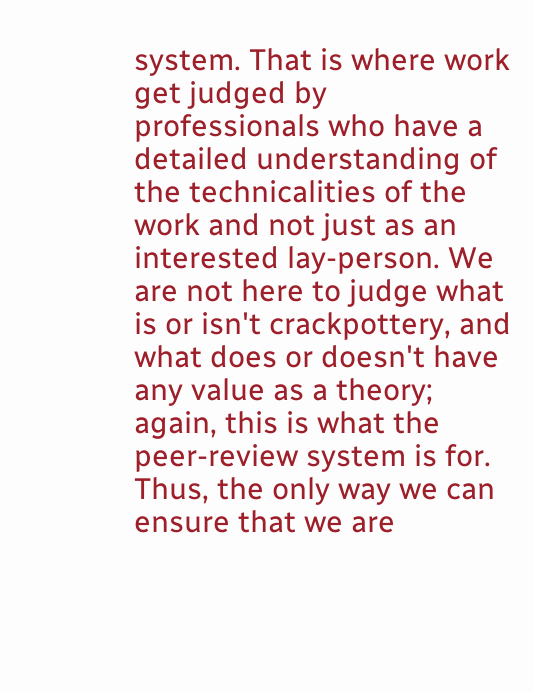system. That is where work get judged by professionals who have a detailed understanding of the technicalities of the work and not just as an interested lay-person. We are not here to judge what is or isn't crackpottery, and what does or doesn't have any value as a theory; again, this is what the peer-review system is for. Thus, the only way we can ensure that we are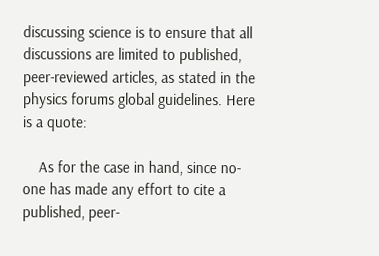discussing science is to ensure that all discussions are limited to published, peer-reviewed articles, as stated in the physics forums global guidelines. Here is a quote:

    As for the case in hand, since no-one has made any effort to cite a published, peer-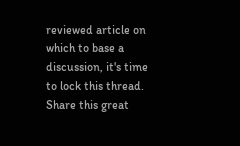reviewed article on which to base a discussion, it's time to lock this thread.
Share this great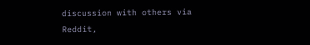discussion with others via Reddit,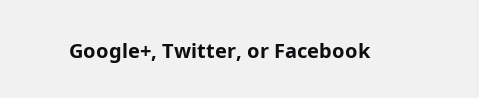Google+, Twitter, or Facebook